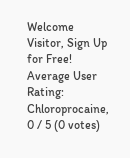Welcome Visitor, Sign Up for Free!
Average User Rating:
Chloroprocaine, 0 / 5 (0 votes)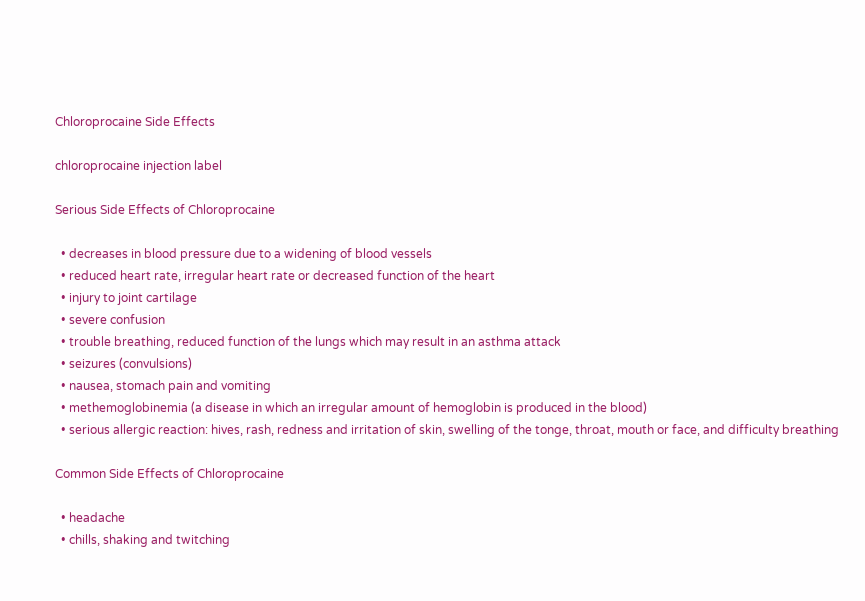Chloroprocaine Side Effects

chloroprocaine injection label

Serious Side Effects of Chloroprocaine

  • decreases in blood pressure due to a widening of blood vessels
  • reduced heart rate, irregular heart rate or decreased function of the heart
  • injury to joint cartilage
  • severe confusion
  • trouble breathing, reduced function of the lungs which may result in an asthma attack
  • seizures (convulsions)
  • nausea, stomach pain and vomiting
  • methemoglobinemia (a disease in which an irregular amount of hemoglobin is produced in the blood)
  • serious allergic reaction: hives, rash, redness and irritation of skin, swelling of the tonge, throat, mouth or face, and difficulty breathing

Common Side Effects of Chloroprocaine

  • headache
  • chills, shaking and twitching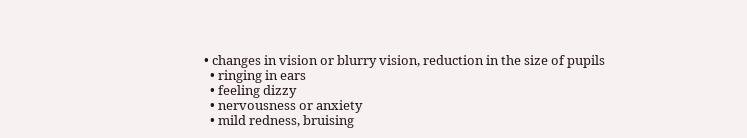• changes in vision or blurry vision, reduction in the size of pupils
  • ringing in ears
  • feeling dizzy
  • nervousness or anxiety
  • mild redness, bruising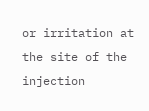or irritation at the site of the injection